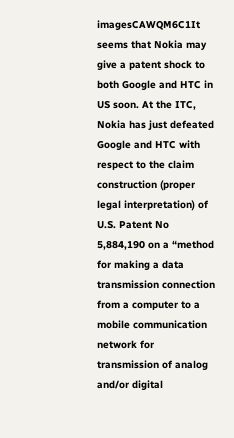imagesCAWQM6C1It seems that Nokia may give a patent shock to both Google and HTC in US soon. At the ITC, Nokia has just defeated Google and HTC with respect to the claim construction (proper legal interpretation) of U.S. Patent No 5,884,190 on a “method for making a data transmission connection from a computer to a mobile communication network for transmission of analog and/or digital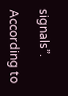signals”.

According to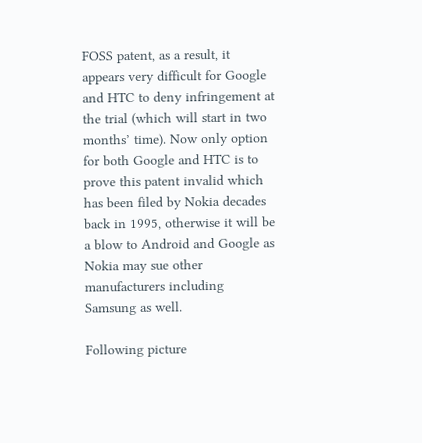FOSS patent, as a result, it appears very difficult for Google and HTC to deny infringement at the trial (which will start in two months’ time). Now only option for both Google and HTC is to prove this patent invalid which has been filed by Nokia decades back in 1995, otherwise it will be a blow to Android and Google as Nokia may sue other manufacturers including Samsung as well.

Following picture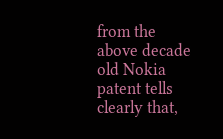from the above decade old Nokia patent tells clearly that,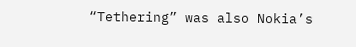“Tethering” was also Nokia’s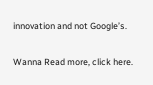innovation and not Google’s.

Wanna Read more, click here.